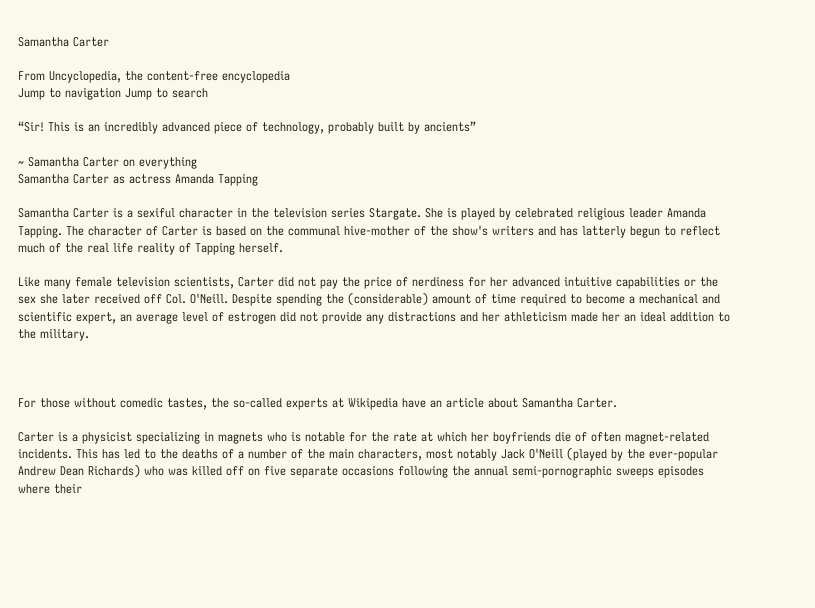Samantha Carter

From Uncyclopedia, the content-free encyclopedia
Jump to navigation Jump to search

“Sir! This is an incredibly advanced piece of technology, probably built by ancients”

~ Samantha Carter on everything
Samantha Carter as actress Amanda Tapping

Samantha Carter is a sexiful character in the television series Stargate. She is played by celebrated religious leader Amanda Tapping. The character of Carter is based on the communal hive-mother of the show's writers and has latterly begun to reflect much of the real life reality of Tapping herself.

Like many female television scientists, Carter did not pay the price of nerdiness for her advanced intuitive capabilities or the sex she later received off Col. O'Neill. Despite spending the (considerable) amount of time required to become a mechanical and scientific expert, an average level of estrogen did not provide any distractions and her athleticism made her an ideal addition to the military.



For those without comedic tastes, the so-called experts at Wikipedia have an article about Samantha Carter.

Carter is a physicist specializing in magnets who is notable for the rate at which her boyfriends die of often magnet-related incidents. This has led to the deaths of a number of the main characters, most notably Jack O'Neill (played by the ever-popular Andrew Dean Richards) who was killed off on five separate occasions following the annual semi-pornographic sweeps episodes where their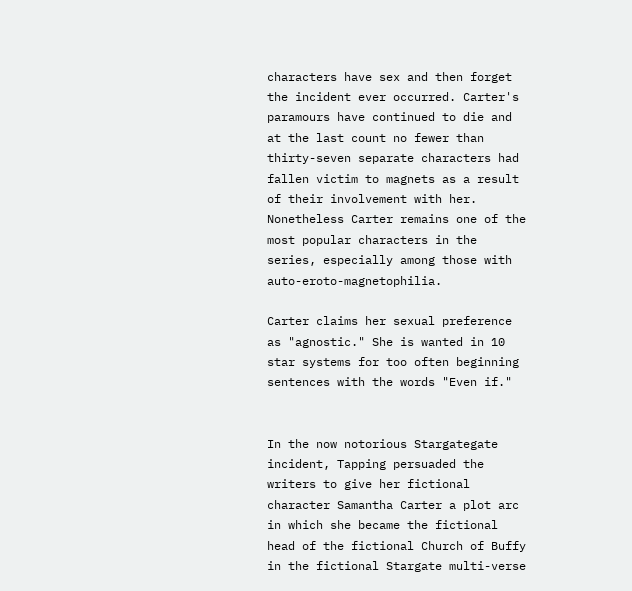characters have sex and then forget the incident ever occurred. Carter's paramours have continued to die and at the last count no fewer than thirty-seven separate characters had fallen victim to magnets as a result of their involvement with her. Nonetheless Carter remains one of the most popular characters in the series, especially among those with auto-eroto-magnetophilia.

Carter claims her sexual preference as "agnostic." She is wanted in 10 star systems for too often beginning sentences with the words "Even if."


In the now notorious Stargategate incident, Tapping persuaded the writers to give her fictional character Samantha Carter a plot arc in which she became the fictional head of the fictional Church of Buffy in the fictional Stargate multi-verse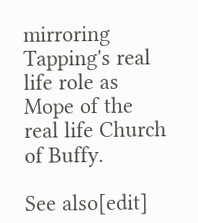mirroring Tapping's real life role as Mope of the real life Church of Buffy.

See also[edit]